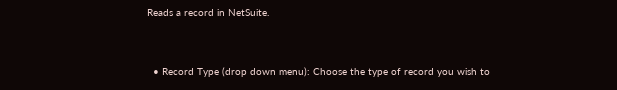Reads a record in NetSuite.


  • Record Type (drop down menu): Choose the type of record you wish to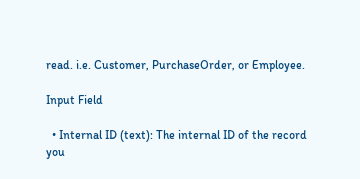read. i.e. Customer, PurchaseOrder, or Employee.

Input Field

  • Internal ID (text): The internal ID of the record you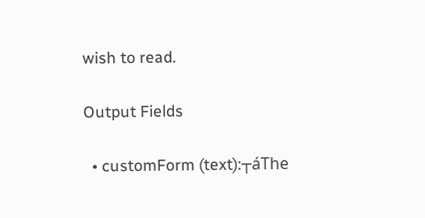wish to read.

Output Fields

  • customForm (text):┬áThe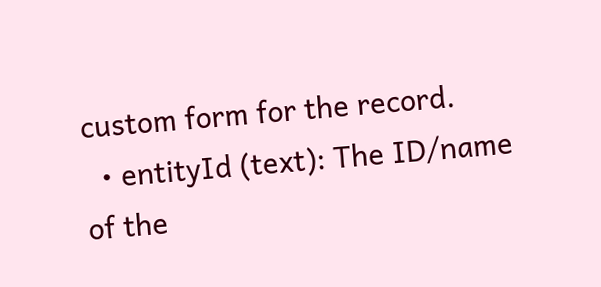custom form for the record.
  • entityId (text): The ID/name of the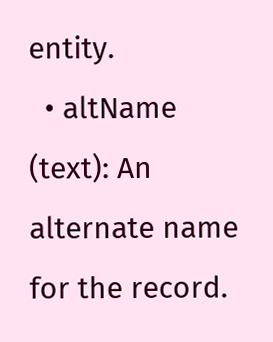entity.
  • altName (text): An alternate name for the record.